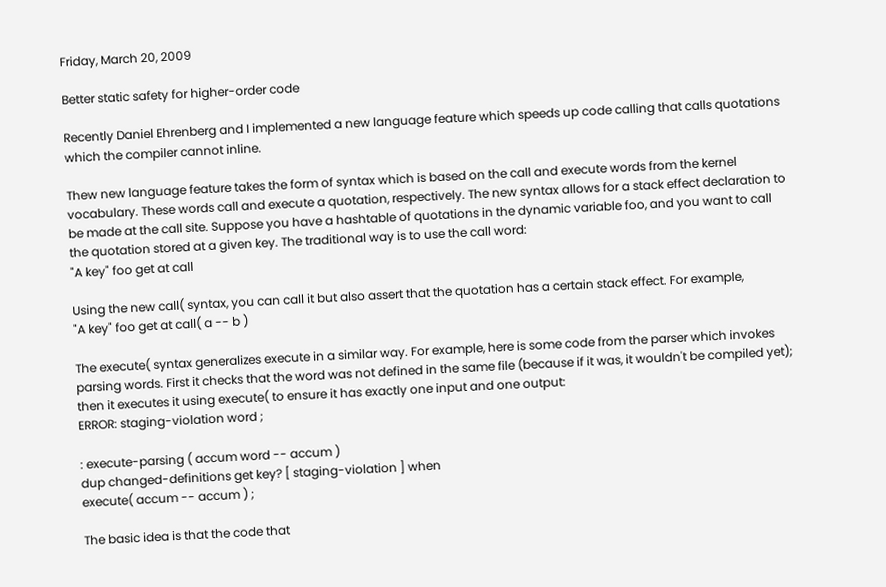Friday, March 20, 2009

Better static safety for higher-order code

Recently Daniel Ehrenberg and I implemented a new language feature which speeds up code calling that calls quotations which the compiler cannot inline.

Thew new language feature takes the form of syntax which is based on the call and execute words from the kernel vocabulary. These words call and execute a quotation, respectively. The new syntax allows for a stack effect declaration to be made at the call site. Suppose you have a hashtable of quotations in the dynamic variable foo, and you want to call the quotation stored at a given key. The traditional way is to use the call word:
"A key" foo get at call

Using the new call( syntax, you can call it but also assert that the quotation has a certain stack effect. For example,
"A key" foo get at call( a -- b )

The execute( syntax generalizes execute in a similar way. For example, here is some code from the parser which invokes parsing words. First it checks that the word was not defined in the same file (because if it was, it wouldn't be compiled yet); then it executes it using execute( to ensure it has exactly one input and one output:
ERROR: staging-violation word ;

: execute-parsing ( accum word -- accum )
dup changed-definitions get key? [ staging-violation ] when
execute( accum -- accum ) ;

The basic idea is that the code that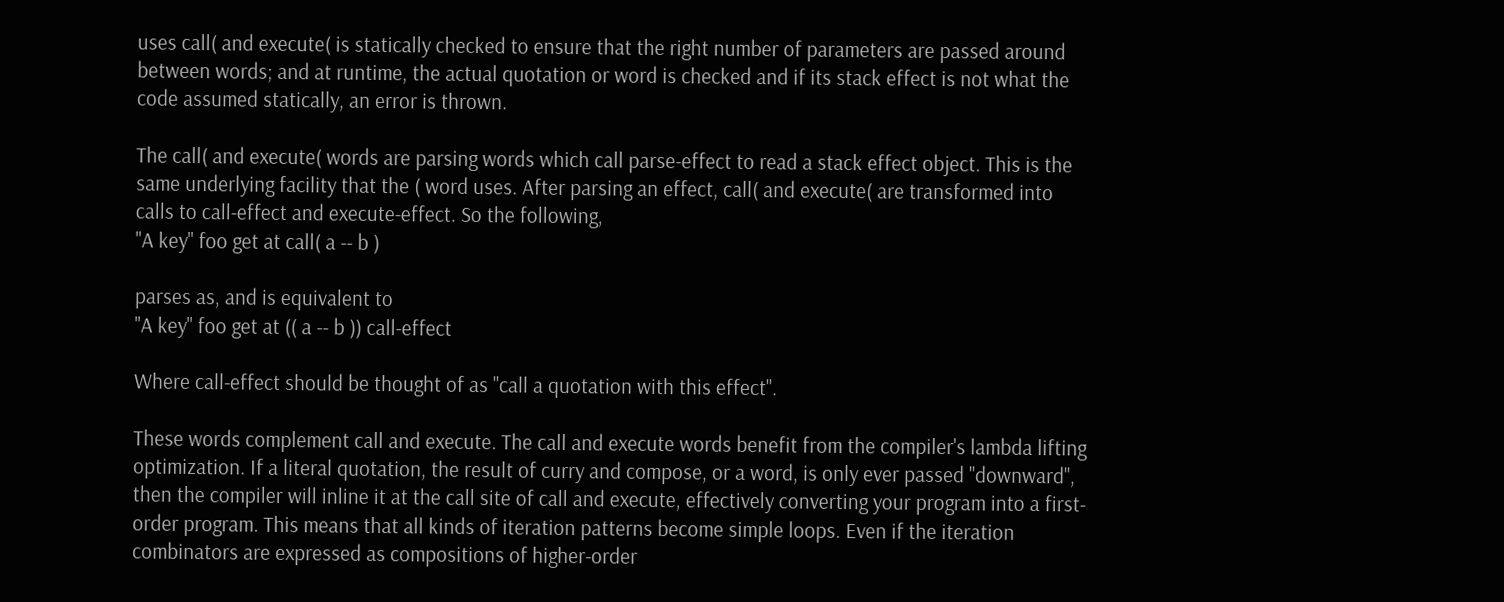uses call( and execute( is statically checked to ensure that the right number of parameters are passed around between words; and at runtime, the actual quotation or word is checked and if its stack effect is not what the code assumed statically, an error is thrown.

The call( and execute( words are parsing words which call parse-effect to read a stack effect object. This is the same underlying facility that the ( word uses. After parsing an effect, call( and execute( are transformed into calls to call-effect and execute-effect. So the following,
"A key" foo get at call( a -- b )

parses as, and is equivalent to
"A key" foo get at (( a -- b )) call-effect

Where call-effect should be thought of as "call a quotation with this effect".

These words complement call and execute. The call and execute words benefit from the compiler's lambda lifting optimization. If a literal quotation, the result of curry and compose, or a word, is only ever passed "downward", then the compiler will inline it at the call site of call and execute, effectively converting your program into a first-order program. This means that all kinds of iteration patterns become simple loops. Even if the iteration combinators are expressed as compositions of higher-order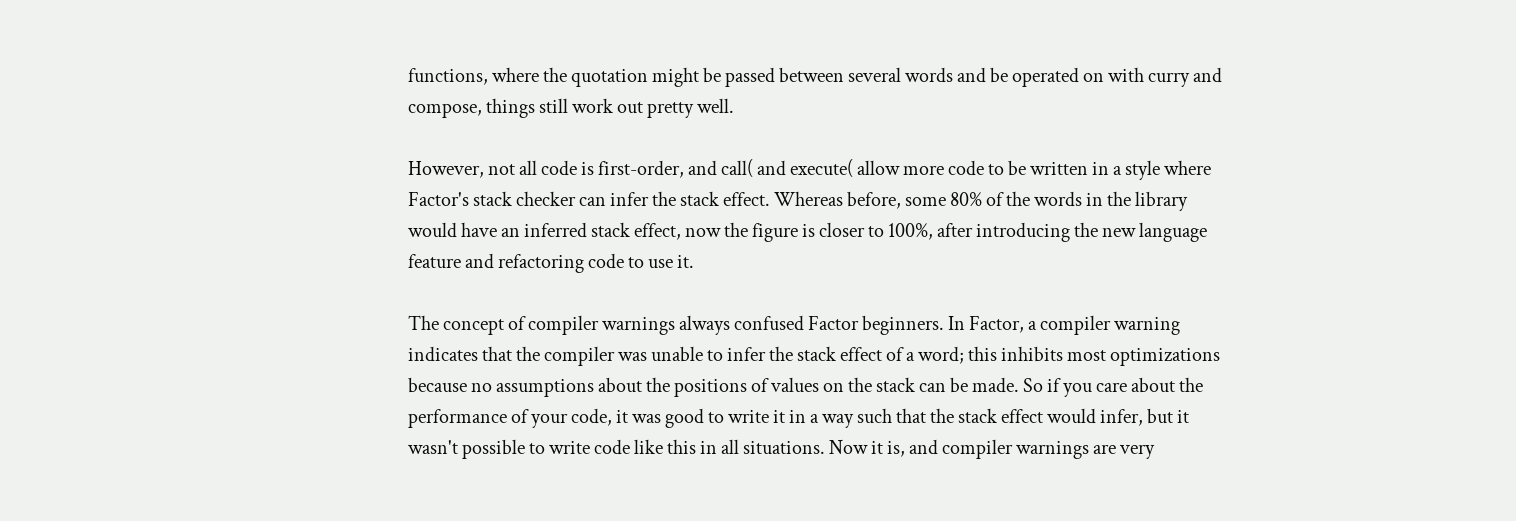functions, where the quotation might be passed between several words and be operated on with curry and compose, things still work out pretty well.

However, not all code is first-order, and call( and execute( allow more code to be written in a style where Factor's stack checker can infer the stack effect. Whereas before, some 80% of the words in the library would have an inferred stack effect, now the figure is closer to 100%, after introducing the new language feature and refactoring code to use it.

The concept of compiler warnings always confused Factor beginners. In Factor, a compiler warning indicates that the compiler was unable to infer the stack effect of a word; this inhibits most optimizations because no assumptions about the positions of values on the stack can be made. So if you care about the performance of your code, it was good to write it in a way such that the stack effect would infer, but it wasn't possible to write code like this in all situations. Now it is, and compiler warnings are very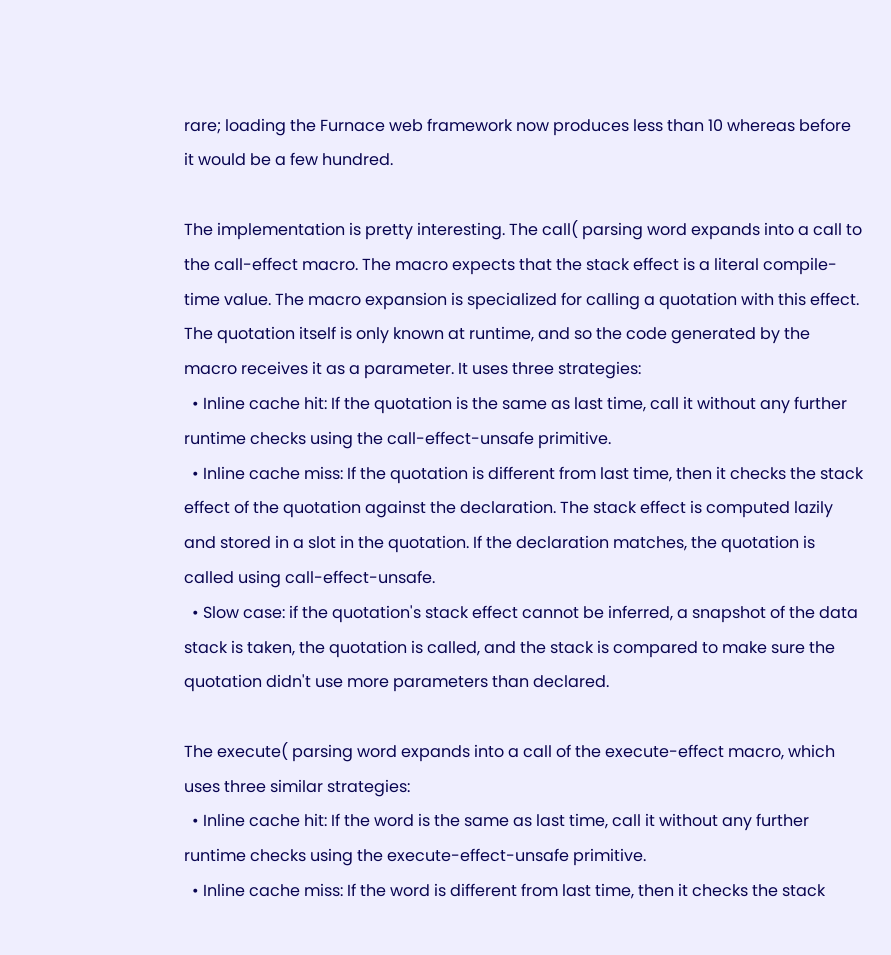rare; loading the Furnace web framework now produces less than 10 whereas before it would be a few hundred.

The implementation is pretty interesting. The call( parsing word expands into a call to the call-effect macro. The macro expects that the stack effect is a literal compile-time value. The macro expansion is specialized for calling a quotation with this effect. The quotation itself is only known at runtime, and so the code generated by the macro receives it as a parameter. It uses three strategies:
  • Inline cache hit: If the quotation is the same as last time, call it without any further runtime checks using the call-effect-unsafe primitive.
  • Inline cache miss: If the quotation is different from last time, then it checks the stack effect of the quotation against the declaration. The stack effect is computed lazily and stored in a slot in the quotation. If the declaration matches, the quotation is called using call-effect-unsafe.
  • Slow case: if the quotation's stack effect cannot be inferred, a snapshot of the data stack is taken, the quotation is called, and the stack is compared to make sure the quotation didn't use more parameters than declared.

The execute( parsing word expands into a call of the execute-effect macro, which uses three similar strategies:
  • Inline cache hit: If the word is the same as last time, call it without any further runtime checks using the execute-effect-unsafe primitive.
  • Inline cache miss: If the word is different from last time, then it checks the stack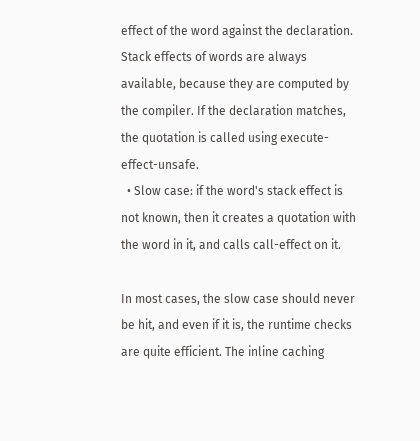effect of the word against the declaration. Stack effects of words are always available, because they are computed by the compiler. If the declaration matches, the quotation is called using execute-effect-unsafe.
  • Slow case: if the word's stack effect is not known, then it creates a quotation with the word in it, and calls call-effect on it.

In most cases, the slow case should never be hit, and even if it is, the runtime checks are quite efficient. The inline caching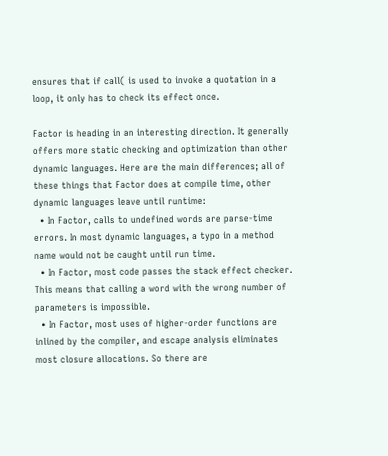ensures that if call( is used to invoke a quotation in a loop, it only has to check its effect once.

Factor is heading in an interesting direction. It generally offers more static checking and optimization than other dynamic languages. Here are the main differences; all of these things that Factor does at compile time, other dynamic languages leave until runtime:
  • In Factor, calls to undefined words are parse-time errors. In most dynamic languages, a typo in a method name would not be caught until run time.
  • In Factor, most code passes the stack effect checker. This means that calling a word with the wrong number of parameters is impossible.
  • In Factor, most uses of higher-order functions are inlined by the compiler, and escape analysis eliminates most closure allocations. So there are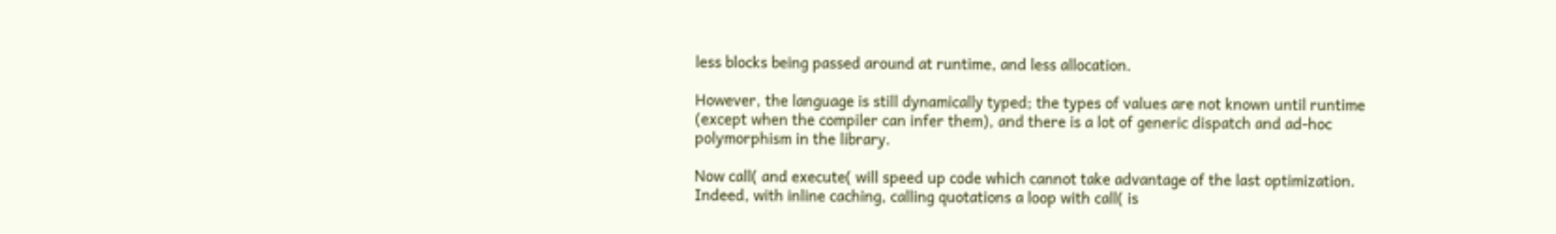less blocks being passed around at runtime, and less allocation.

However, the language is still dynamically typed; the types of values are not known until runtime (except when the compiler can infer them), and there is a lot of generic dispatch and ad-hoc polymorphism in the library.

Now call( and execute( will speed up code which cannot take advantage of the last optimization. Indeed, with inline caching, calling quotations a loop with call( is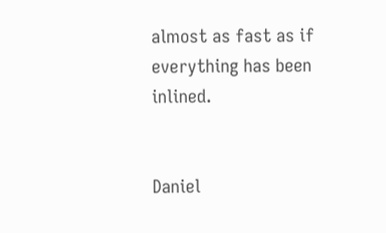almost as fast as if everything has been inlined.


Daniel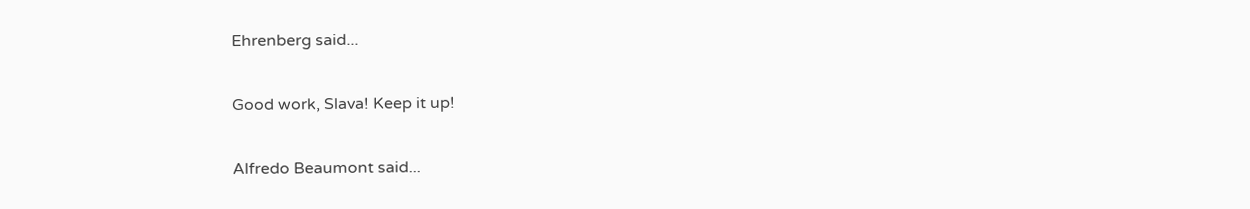Ehrenberg said...

Good work, Slava! Keep it up!

Alfredo Beaumont said...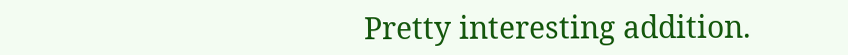Pretty interesting addition.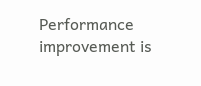Performance improvement is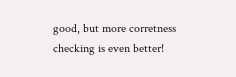good, but more corretness checking is even better!